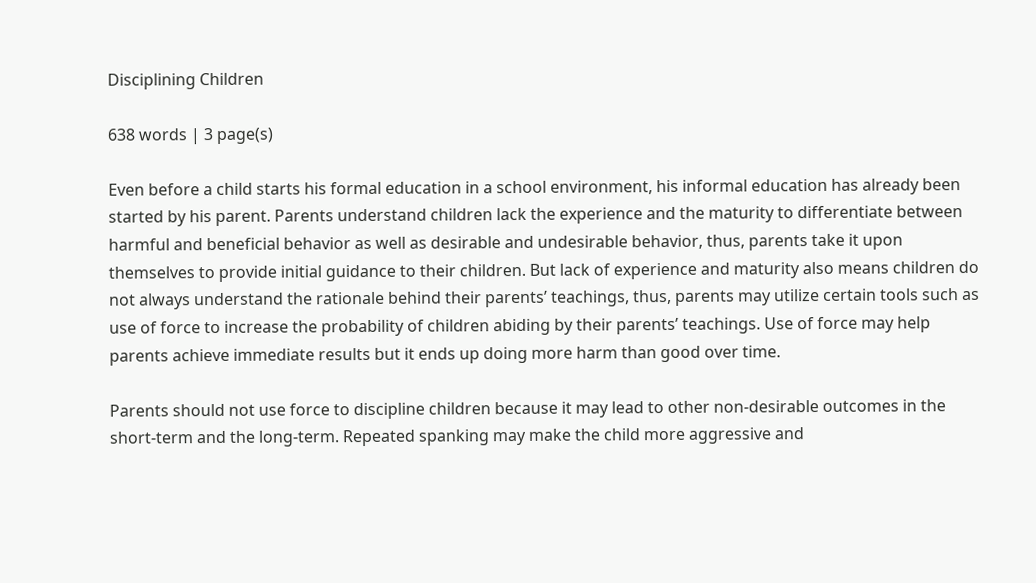Disciplining Children

638 words | 3 page(s)

Even before a child starts his formal education in a school environment, his informal education has already been started by his parent. Parents understand children lack the experience and the maturity to differentiate between harmful and beneficial behavior as well as desirable and undesirable behavior, thus, parents take it upon themselves to provide initial guidance to their children. But lack of experience and maturity also means children do not always understand the rationale behind their parents’ teachings, thus, parents may utilize certain tools such as use of force to increase the probability of children abiding by their parents’ teachings. Use of force may help parents achieve immediate results but it ends up doing more harm than good over time.

Parents should not use force to discipline children because it may lead to other non-desirable outcomes in the short-term and the long-term. Repeated spanking may make the child more aggressive and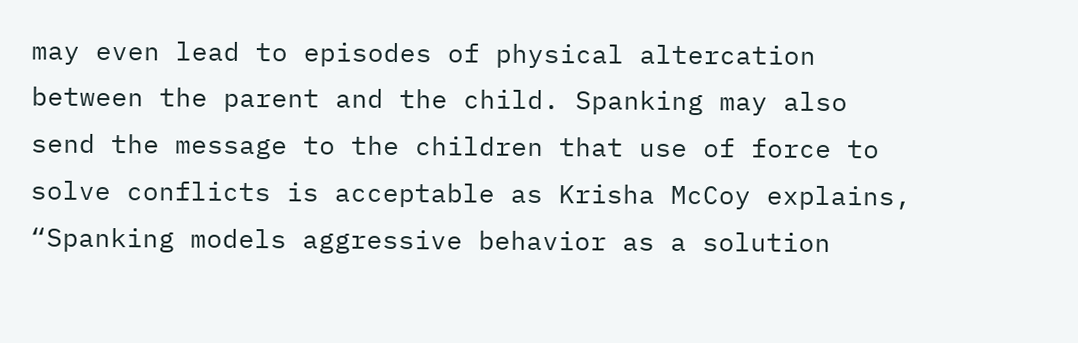may even lead to episodes of physical altercation between the parent and the child. Spanking may also send the message to the children that use of force to solve conflicts is acceptable as Krisha McCoy explains, “Spanking models aggressive behavior as a solution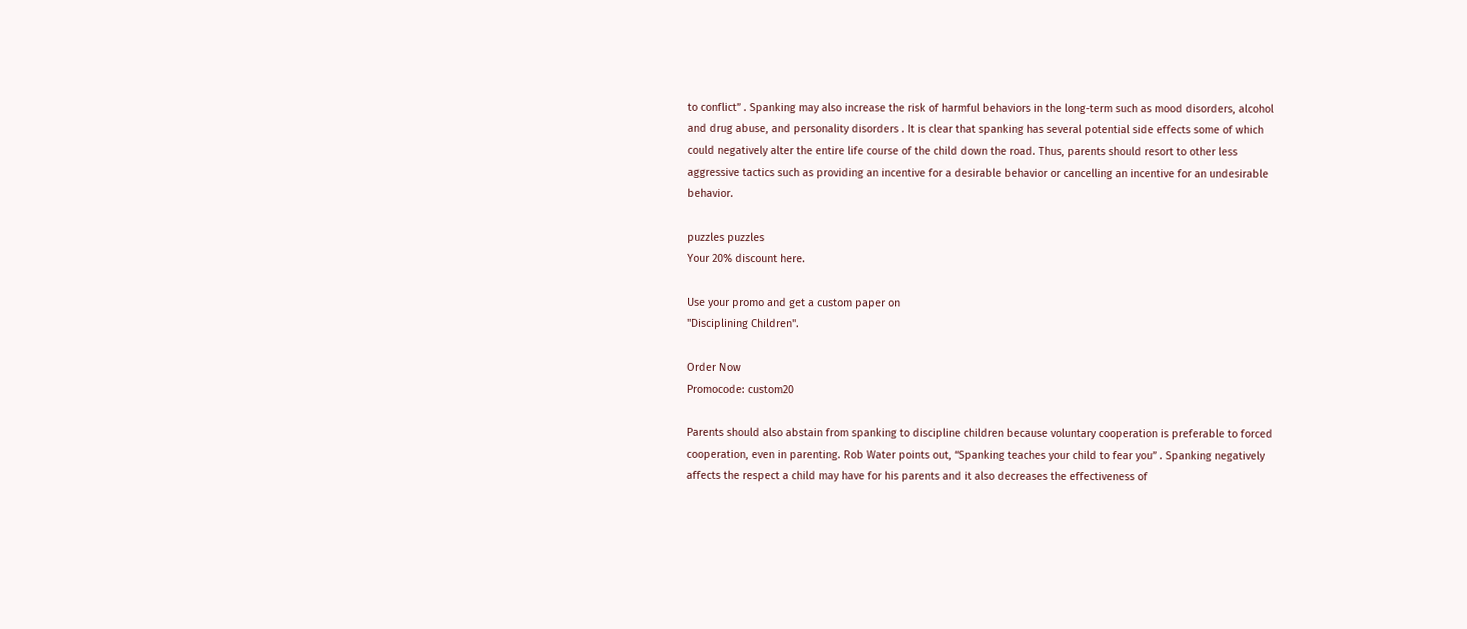to conflict” . Spanking may also increase the risk of harmful behaviors in the long-term such as mood disorders, alcohol and drug abuse, and personality disorders . It is clear that spanking has several potential side effects some of which could negatively alter the entire life course of the child down the road. Thus, parents should resort to other less aggressive tactics such as providing an incentive for a desirable behavior or cancelling an incentive for an undesirable behavior.

puzzles puzzles
Your 20% discount here.

Use your promo and get a custom paper on
"Disciplining Children".

Order Now
Promocode: custom20

Parents should also abstain from spanking to discipline children because voluntary cooperation is preferable to forced cooperation, even in parenting. Rob Water points out, “Spanking teaches your child to fear you” . Spanking negatively affects the respect a child may have for his parents and it also decreases the effectiveness of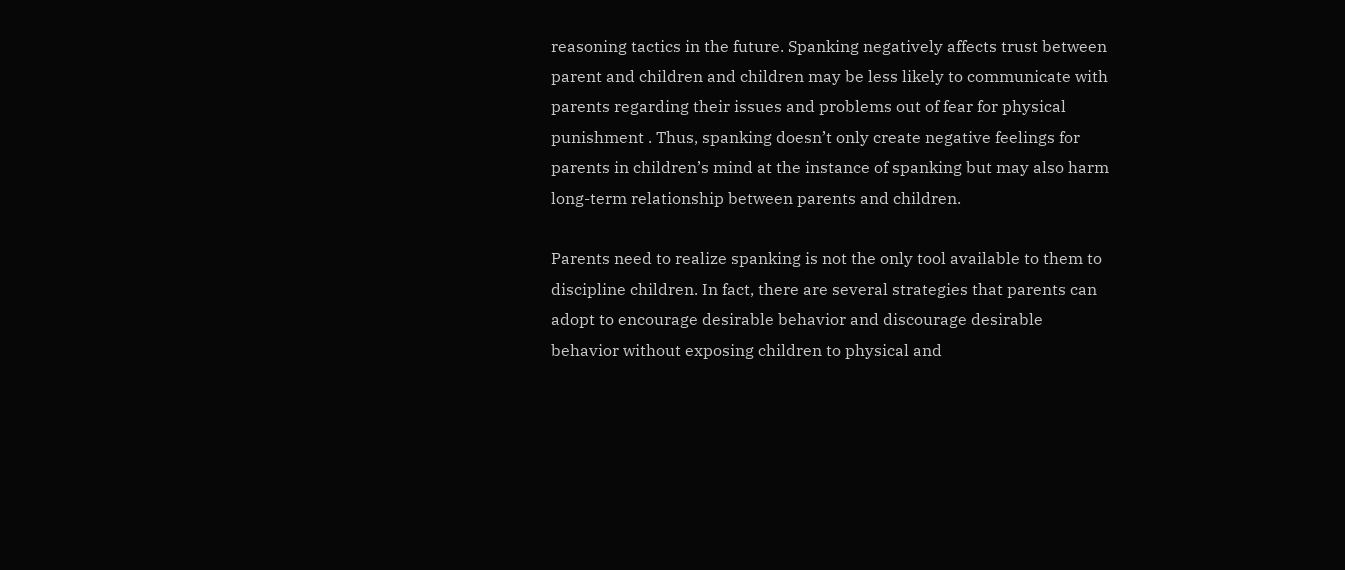reasoning tactics in the future. Spanking negatively affects trust between parent and children and children may be less likely to communicate with parents regarding their issues and problems out of fear for physical punishment . Thus, spanking doesn’t only create negative feelings for parents in children’s mind at the instance of spanking but may also harm long-term relationship between parents and children.

Parents need to realize spanking is not the only tool available to them to discipline children. In fact, there are several strategies that parents can adopt to encourage desirable behavior and discourage desirable behavior without exposing children to physical and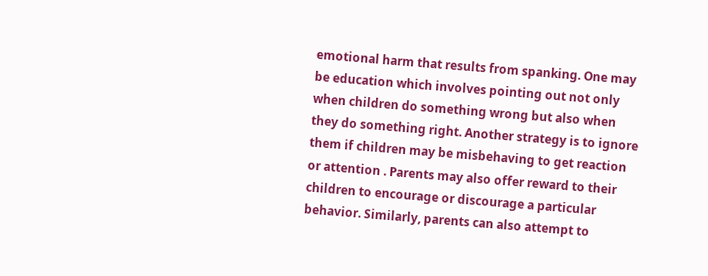emotional harm that results from spanking. One may be education which involves pointing out not only when children do something wrong but also when they do something right. Another strategy is to ignore them if children may be misbehaving to get reaction or attention . Parents may also offer reward to their children to encourage or discourage a particular behavior. Similarly, parents can also attempt to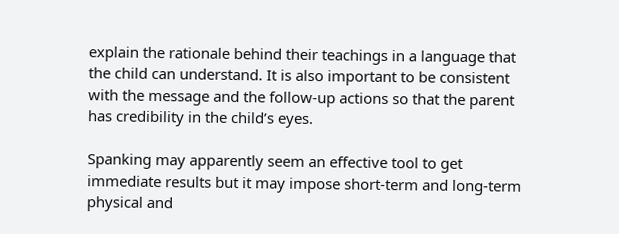explain the rationale behind their teachings in a language that the child can understand. It is also important to be consistent with the message and the follow-up actions so that the parent has credibility in the child’s eyes.

Spanking may apparently seem an effective tool to get immediate results but it may impose short-term and long-term physical and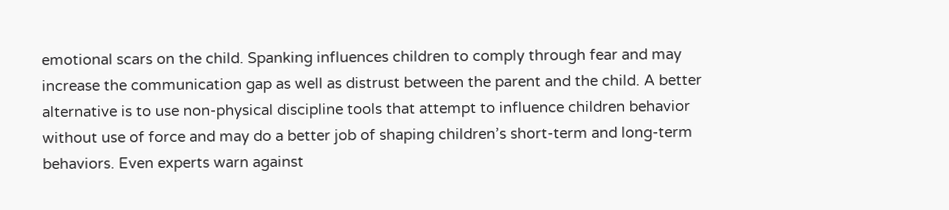emotional scars on the child. Spanking influences children to comply through fear and may increase the communication gap as well as distrust between the parent and the child. A better alternative is to use non-physical discipline tools that attempt to influence children behavior without use of force and may do a better job of shaping children’s short-term and long-term behaviors. Even experts warn against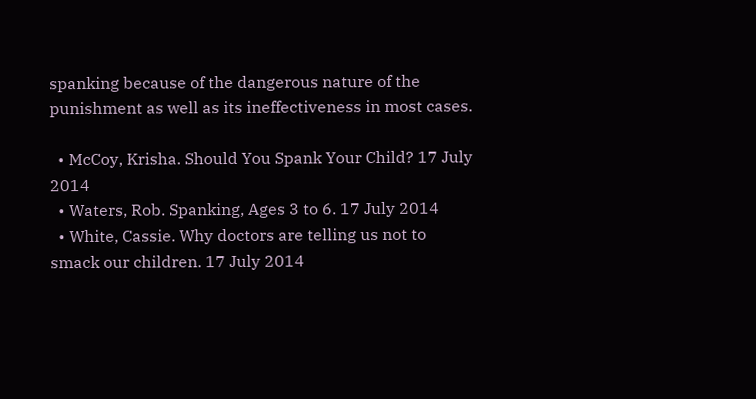spanking because of the dangerous nature of the punishment as well as its ineffectiveness in most cases.

  • McCoy, Krisha. Should You Spank Your Child? 17 July 2014
  • Waters, Rob. Spanking, Ages 3 to 6. 17 July 2014
  • White, Cassie. Why doctors are telling us not to smack our children. 17 July 2014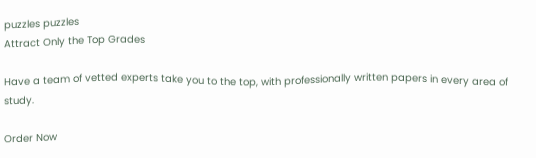puzzles puzzles
Attract Only the Top Grades

Have a team of vetted experts take you to the top, with professionally written papers in every area of study.

Order Now